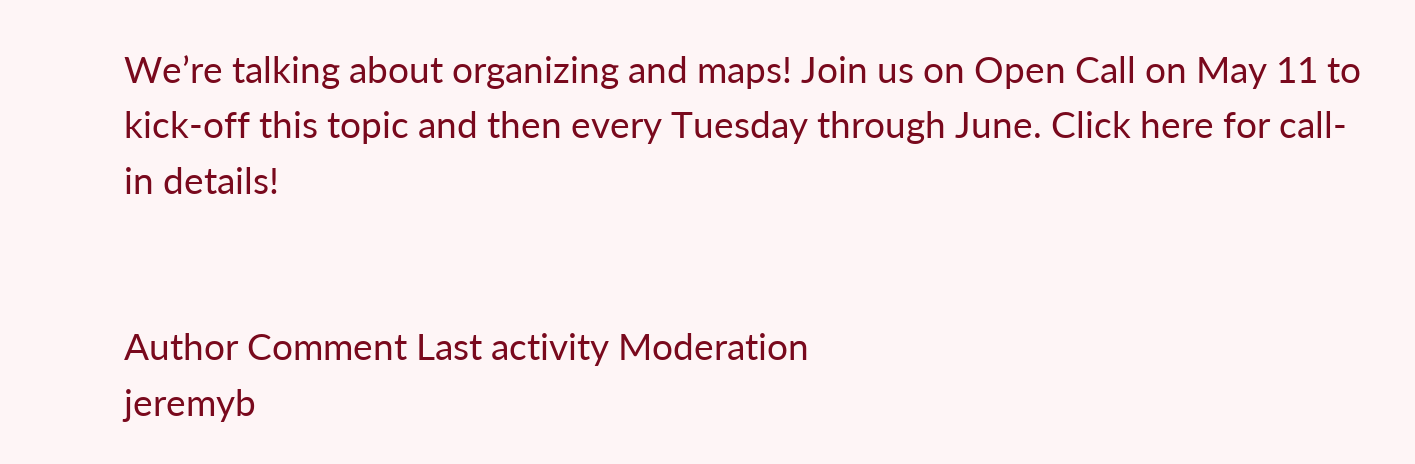We’re talking about organizing and maps! Join us on Open Call on May 11 to kick-off this topic and then every Tuesday through June. Click here for call-in details!


Author Comment Last activity Moderation
jeremyb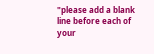"please add a blank line before each of your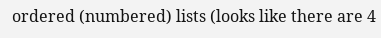ordered (numbered) lists (looks like there are 4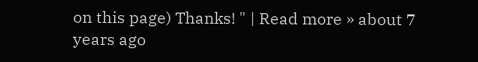on this page) Thanks! " | Read more » about 7 years ago